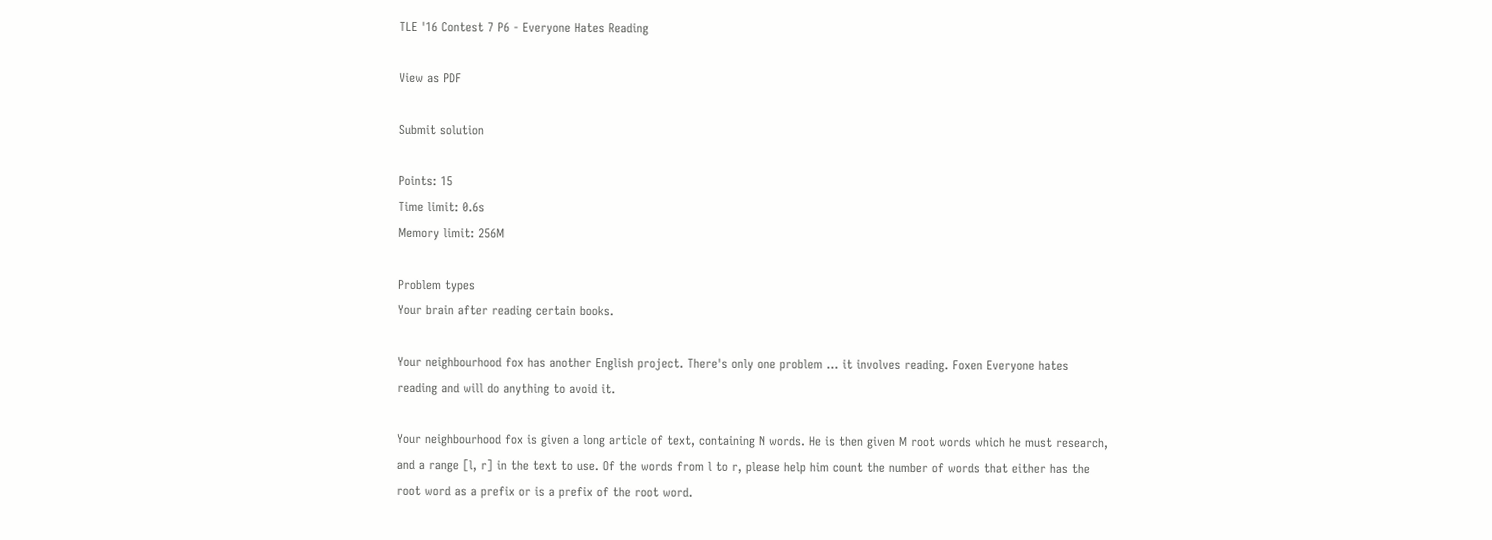TLE '16 Contest 7 P6 - Everyone Hates Reading

View as PDF

Submit solution

Points: 15
Time limit: 0.6s
Memory limit: 256M

Problem types
Your brain after reading certain books.

Your neighbourhood fox has another English project. There's only one problem ... it involves reading. Foxen Everyone hates reading and will do anything to avoid it.

Your neighbourhood fox is given a long article of text, containing N words. He is then given M root words which he must research, and a range [l, r] in the text to use. Of the words from l to r, please help him count the number of words that either has the root word as a prefix or is a prefix of the root word.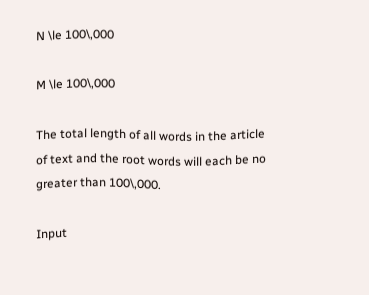N \le 100\,000

M \le 100\,000

The total length of all words in the article of text and the root words will each be no greater than 100\,000.

Input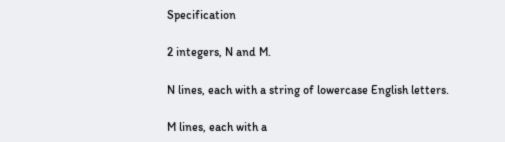Specification

2 integers, N and M.

N lines, each with a string of lowercase English letters.

M lines, each with a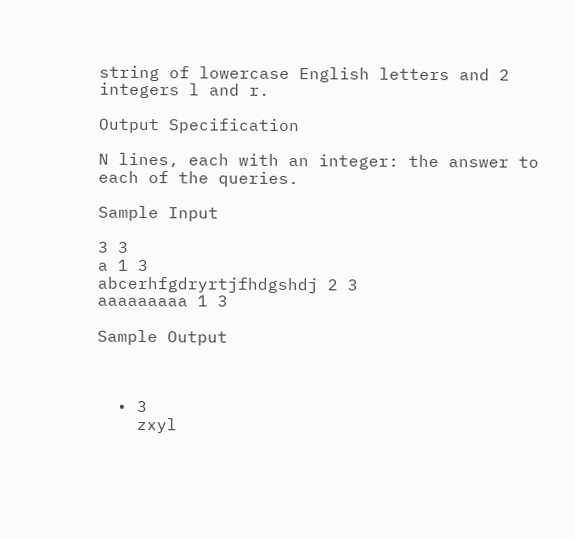string of lowercase English letters and 2 integers l and r.

Output Specification

N lines, each with an integer: the answer to each of the queries.

Sample Input

3 3
a 1 3
abcerhfgdryrtjfhdgshdj 2 3
aaaaaaaaa 1 3

Sample Output



  • 3
    zxyl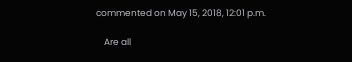commented on May 15, 2018, 12:01 p.m.

    Are all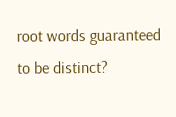root words guaranteed to be distinct?